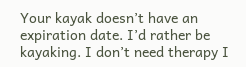Your kayak doesn’t have an expiration date. I’d rather be kayaking. I don’t need therapy I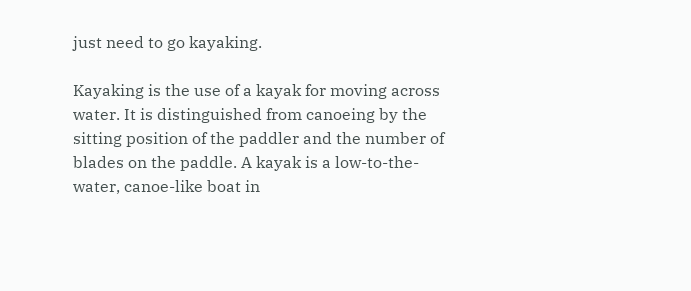just need to go kayaking.

Kayaking is the use of a kayak for moving across water. It is distinguished from canoeing by the sitting position of the paddler and the number of blades on the paddle. A kayak is a low-to-the-water, canoe-like boat in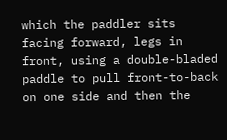which the paddler sits facing forward, legs in front, using a double-bladed paddle to pull front-to-back on one side and then the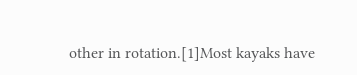other in rotation.[1]Most kayaks have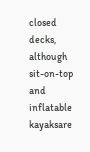closed decks, although sit-on-top and inflatable kayaksare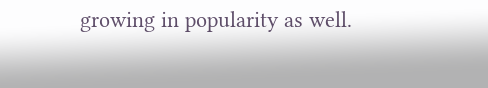growing in popularity as well.